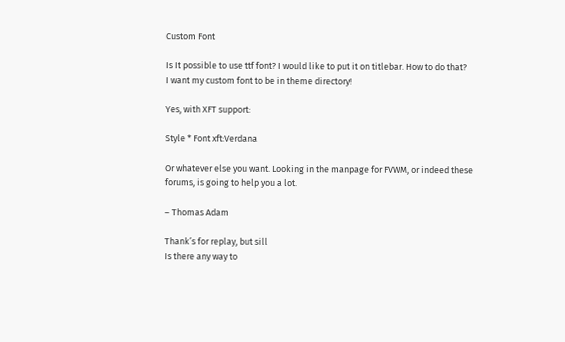Custom Font

Is It possible to use ttf font? I would like to put it on titlebar. How to do that?
I want my custom font to be in theme directory!

Yes, with XFT support:

Style * Font xft:Verdana

Or whatever else you want. Looking in the manpage for FVWM, or indeed these forums, is going to help you a lot.

– Thomas Adam

Thank’s for replay, but sill
Is there any way to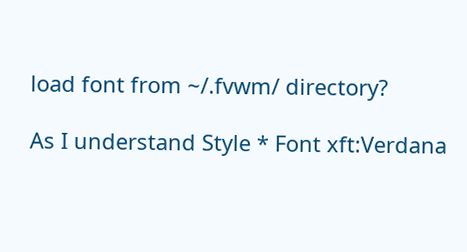load font from ~/.fvwm/ directory?

As I understand Style * Font xft:Verdana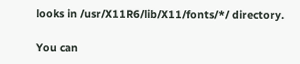looks in /usr/X11R6/lib/X11/fonts/*/ directory.

You can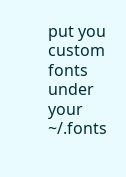put you custom fonts under your ~/.fonts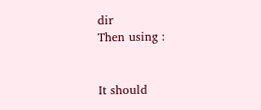dir
Then using :


It should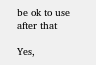be ok to use after that

Yes,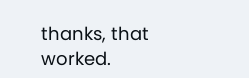thanks, that worked.